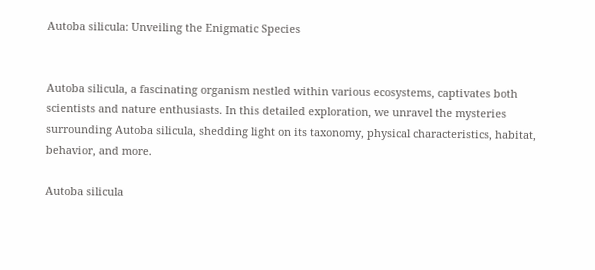Autoba silicula: Unveiling the Enigmatic Species


Autoba silicula, a fascinating organism nestled within various ecosystems, captivates both scientists and nature enthusiasts. In this detailed exploration, we unravel the mysteries surrounding Autoba silicula, shedding light on its taxonomy, physical characteristics, habitat, behavior, and more.

Autoba silicula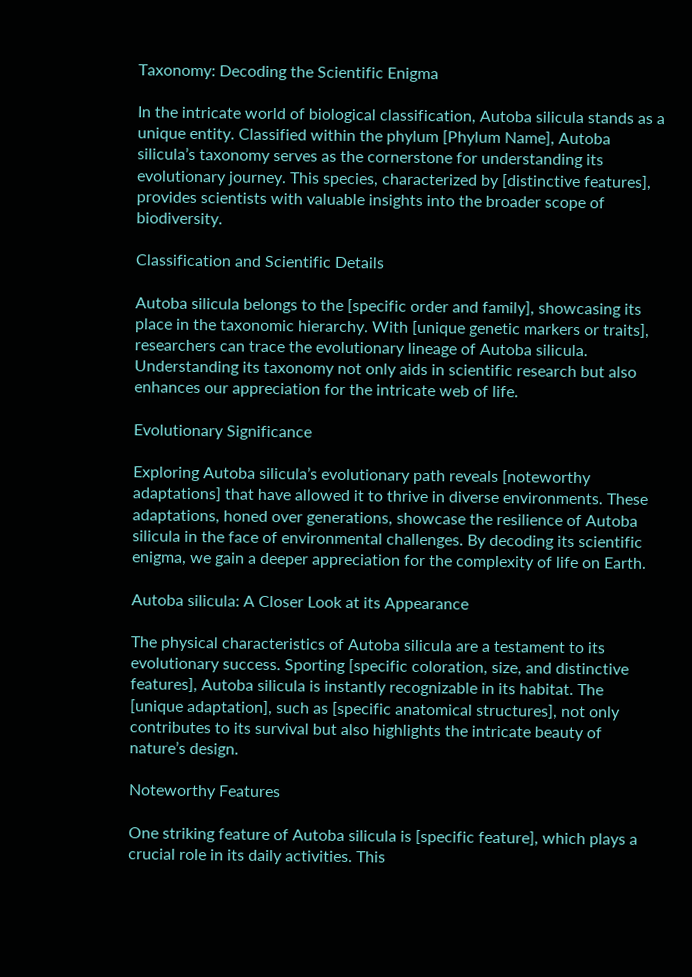Taxonomy: Decoding the Scientific Enigma

In the intricate world of biological classification, Autoba silicula stands as a unique entity. Classified within the phylum [Phylum Name], Autoba silicula’s taxonomy serves as the cornerstone for understanding its evolutionary journey. This species, characterized by [distinctive features], provides scientists with valuable insights into the broader scope of biodiversity.

Classification and Scientific Details

Autoba silicula belongs to the [specific order and family], showcasing its place in the taxonomic hierarchy. With [unique genetic markers or traits], researchers can trace the evolutionary lineage of Autoba silicula. Understanding its taxonomy not only aids in scientific research but also enhances our appreciation for the intricate web of life.

Evolutionary Significance

Exploring Autoba silicula’s evolutionary path reveals [noteworthy adaptations] that have allowed it to thrive in diverse environments. These adaptations, honed over generations, showcase the resilience of Autoba silicula in the face of environmental challenges. By decoding its scientific enigma, we gain a deeper appreciation for the complexity of life on Earth.

Autoba silicula: A Closer Look at its Appearance

The physical characteristics of Autoba silicula are a testament to its evolutionary success. Sporting [specific coloration, size, and distinctive features], Autoba silicula is instantly recognizable in its habitat. The [unique adaptation], such as [specific anatomical structures], not only contributes to its survival but also highlights the intricate beauty of nature’s design.

Noteworthy Features

One striking feature of Autoba silicula is [specific feature], which plays a crucial role in its daily activities. This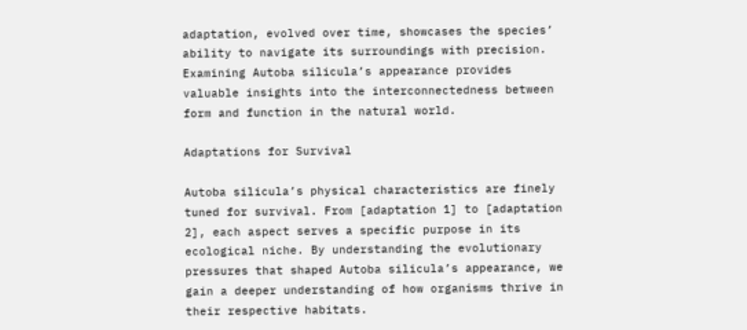adaptation, evolved over time, showcases the species’ ability to navigate its surroundings with precision. Examining Autoba silicula’s appearance provides valuable insights into the interconnectedness between form and function in the natural world.

Adaptations for Survival

Autoba silicula’s physical characteristics are finely tuned for survival. From [adaptation 1] to [adaptation 2], each aspect serves a specific purpose in its ecological niche. By understanding the evolutionary pressures that shaped Autoba silicula’s appearance, we gain a deeper understanding of how organisms thrive in their respective habitats.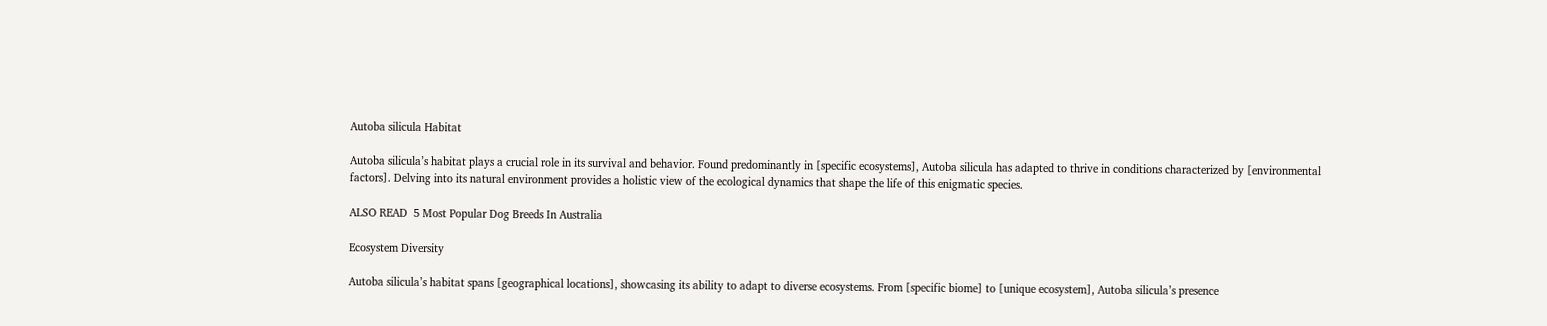Autoba silicula Habitat

Autoba silicula’s habitat plays a crucial role in its survival and behavior. Found predominantly in [specific ecosystems], Autoba silicula has adapted to thrive in conditions characterized by [environmental factors]. Delving into its natural environment provides a holistic view of the ecological dynamics that shape the life of this enigmatic species.

ALSO READ  5 Most Popular Dog Breeds In Australia

Ecosystem Diversity

Autoba silicula’s habitat spans [geographical locations], showcasing its ability to adapt to diverse ecosystems. From [specific biome] to [unique ecosystem], Autoba silicula’s presence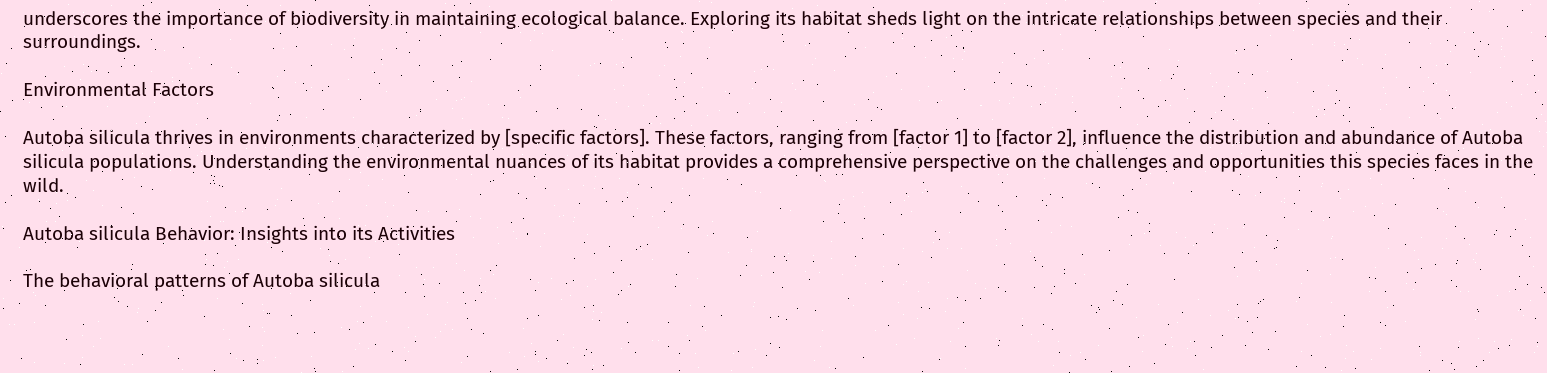underscores the importance of biodiversity in maintaining ecological balance. Exploring its habitat sheds light on the intricate relationships between species and their surroundings.

Environmental Factors

Autoba silicula thrives in environments characterized by [specific factors]. These factors, ranging from [factor 1] to [factor 2], influence the distribution and abundance of Autoba silicula populations. Understanding the environmental nuances of its habitat provides a comprehensive perspective on the challenges and opportunities this species faces in the wild.

Autoba silicula Behavior: Insights into its Activities

The behavioral patterns of Autoba silicula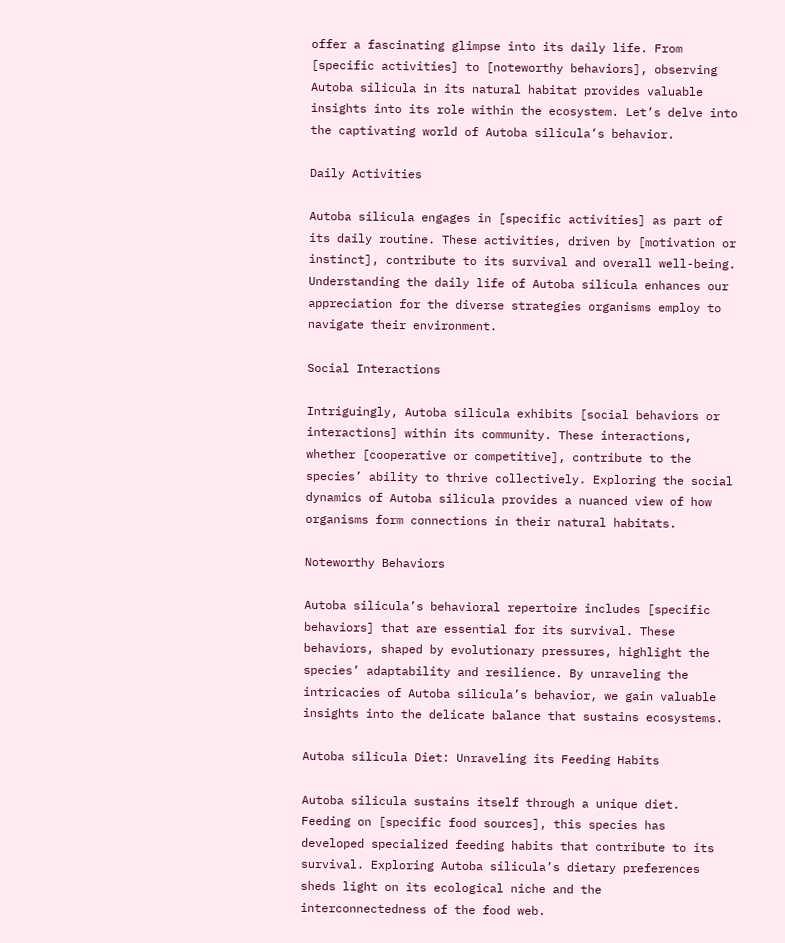offer a fascinating glimpse into its daily life. From [specific activities] to [noteworthy behaviors], observing Autoba silicula in its natural habitat provides valuable insights into its role within the ecosystem. Let’s delve into the captivating world of Autoba silicula’s behavior.

Daily Activities

Autoba silicula engages in [specific activities] as part of its daily routine. These activities, driven by [motivation or instinct], contribute to its survival and overall well-being. Understanding the daily life of Autoba silicula enhances our appreciation for the diverse strategies organisms employ to navigate their environment.

Social Interactions

Intriguingly, Autoba silicula exhibits [social behaviors or interactions] within its community. These interactions, whether [cooperative or competitive], contribute to the species’ ability to thrive collectively. Exploring the social dynamics of Autoba silicula provides a nuanced view of how organisms form connections in their natural habitats.

Noteworthy Behaviors

Autoba silicula’s behavioral repertoire includes [specific behaviors] that are essential for its survival. These behaviors, shaped by evolutionary pressures, highlight the species’ adaptability and resilience. By unraveling the intricacies of Autoba silicula’s behavior, we gain valuable insights into the delicate balance that sustains ecosystems.

Autoba silicula Diet: Unraveling its Feeding Habits

Autoba silicula sustains itself through a unique diet. Feeding on [specific food sources], this species has developed specialized feeding habits that contribute to its survival. Exploring Autoba silicula’s dietary preferences sheds light on its ecological niche and the interconnectedness of the food web.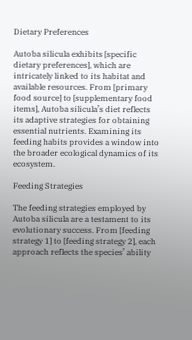Dietary Preferences

Autoba silicula exhibits [specific dietary preferences], which are intricately linked to its habitat and available resources. From [primary food source] to [supplementary food items], Autoba silicula’s diet reflects its adaptive strategies for obtaining essential nutrients. Examining its feeding habits provides a window into the broader ecological dynamics of its ecosystem.

Feeding Strategies

The feeding strategies employed by Autoba silicula are a testament to its evolutionary success. From [feeding strategy 1] to [feeding strategy 2], each approach reflects the species’ ability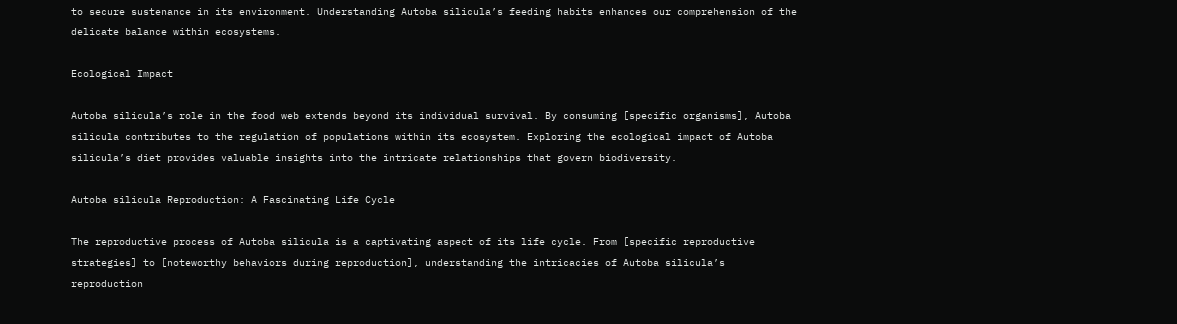to secure sustenance in its environment. Understanding Autoba silicula’s feeding habits enhances our comprehension of the delicate balance within ecosystems.

Ecological Impact

Autoba silicula’s role in the food web extends beyond its individual survival. By consuming [specific organisms], Autoba silicula contributes to the regulation of populations within its ecosystem. Exploring the ecological impact of Autoba silicula’s diet provides valuable insights into the intricate relationships that govern biodiversity.

Autoba silicula Reproduction: A Fascinating Life Cycle

The reproductive process of Autoba silicula is a captivating aspect of its life cycle. From [specific reproductive strategies] to [noteworthy behaviors during reproduction], understanding the intricacies of Autoba silicula’s reproduction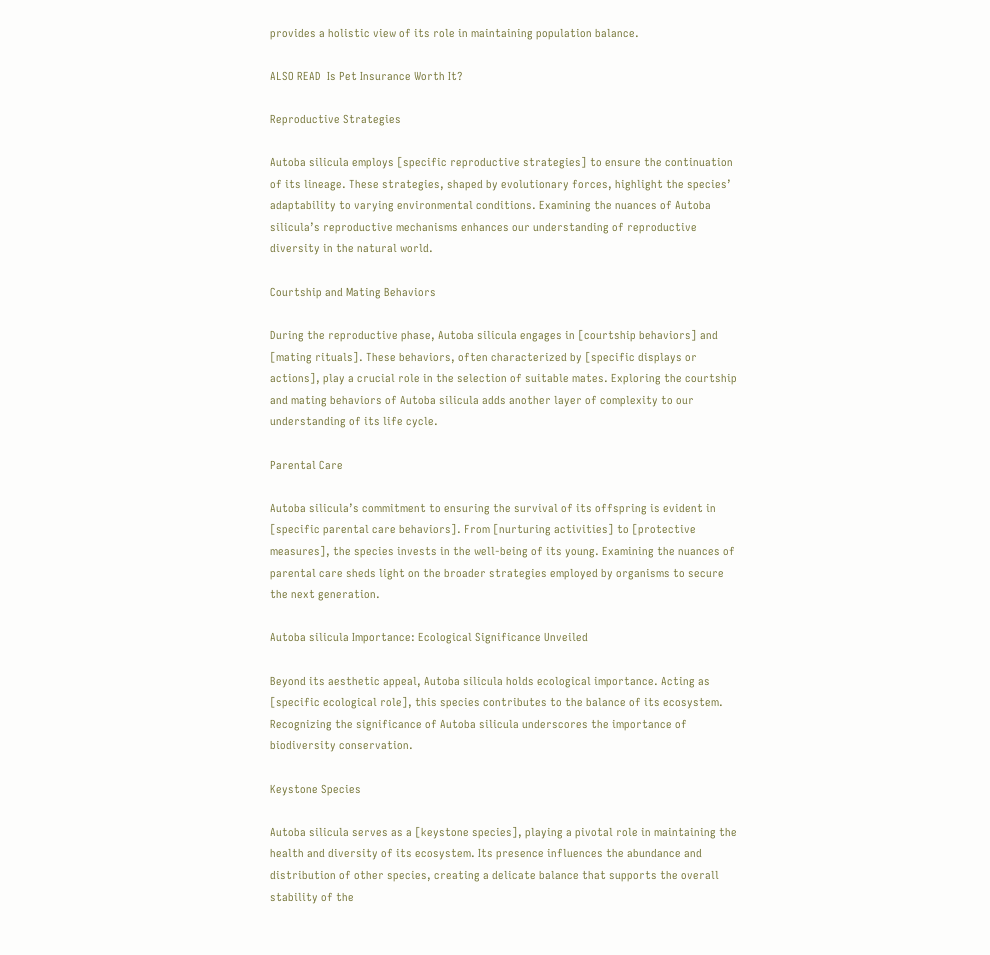provides a holistic view of its role in maintaining population balance.

ALSO READ  Is Pet Insurance Worth It?

Reproductive Strategies

Autoba silicula employs [specific reproductive strategies] to ensure the continuation of its lineage. These strategies, shaped by evolutionary forces, highlight the species’ adaptability to varying environmental conditions. Examining the nuances of Autoba silicula’s reproductive mechanisms enhances our understanding of reproductive diversity in the natural world.

Courtship and Mating Behaviors

During the reproductive phase, Autoba silicula engages in [courtship behaviors] and [mating rituals]. These behaviors, often characterized by [specific displays or actions], play a crucial role in the selection of suitable mates. Exploring the courtship and mating behaviors of Autoba silicula adds another layer of complexity to our understanding of its life cycle.

Parental Care

Autoba silicula’s commitment to ensuring the survival of its offspring is evident in [specific parental care behaviors]. From [nurturing activities] to [protective measures], the species invests in the well-being of its young. Examining the nuances of parental care sheds light on the broader strategies employed by organisms to secure the next generation.

Autoba silicula Importance: Ecological Significance Unveiled

Beyond its aesthetic appeal, Autoba silicula holds ecological importance. Acting as [specific ecological role], this species contributes to the balance of its ecosystem. Recognizing the significance of Autoba silicula underscores the importance of biodiversity conservation.

Keystone Species

Autoba silicula serves as a [keystone species], playing a pivotal role in maintaining the health and diversity of its ecosystem. Its presence influences the abundance and distribution of other species, creating a delicate balance that supports the overall stability of the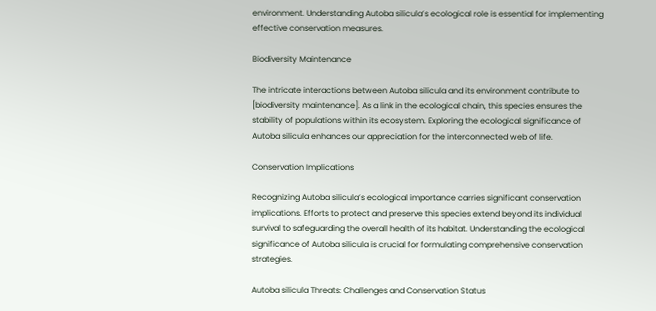environment. Understanding Autoba silicula’s ecological role is essential for implementing effective conservation measures.

Biodiversity Maintenance

The intricate interactions between Autoba silicula and its environment contribute to [biodiversity maintenance]. As a link in the ecological chain, this species ensures the stability of populations within its ecosystem. Exploring the ecological significance of Autoba silicula enhances our appreciation for the interconnected web of life.

Conservation Implications

Recognizing Autoba silicula’s ecological importance carries significant conservation implications. Efforts to protect and preserve this species extend beyond its individual survival to safeguarding the overall health of its habitat. Understanding the ecological significance of Autoba silicula is crucial for formulating comprehensive conservation strategies.

Autoba silicula Threats: Challenges and Conservation Status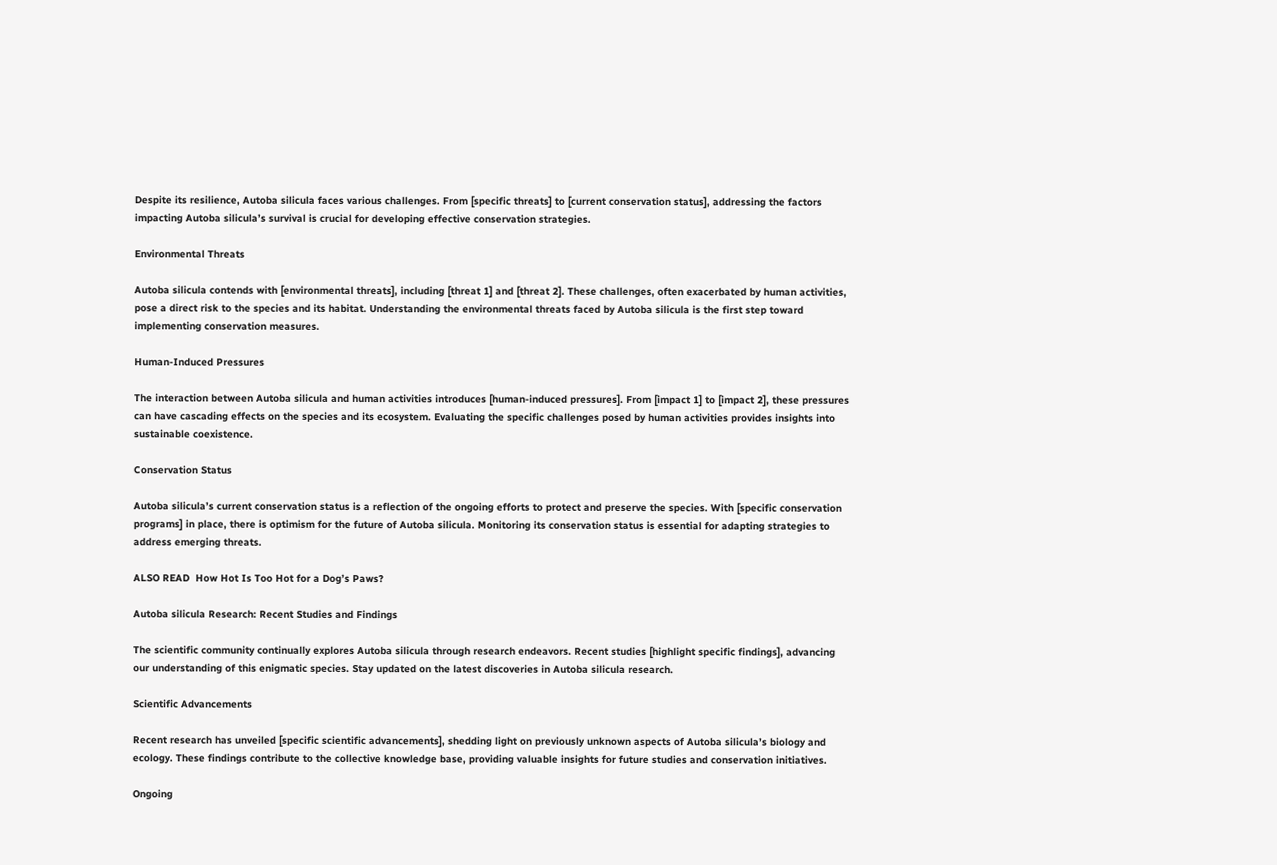Despite its resilience, Autoba silicula faces various challenges. From [specific threats] to [current conservation status], addressing the factors impacting Autoba silicula’s survival is crucial for developing effective conservation strategies.

Environmental Threats

Autoba silicula contends with [environmental threats], including [threat 1] and [threat 2]. These challenges, often exacerbated by human activities, pose a direct risk to the species and its habitat. Understanding the environmental threats faced by Autoba silicula is the first step toward implementing conservation measures.

Human-Induced Pressures

The interaction between Autoba silicula and human activities introduces [human-induced pressures]. From [impact 1] to [impact 2], these pressures can have cascading effects on the species and its ecosystem. Evaluating the specific challenges posed by human activities provides insights into sustainable coexistence.

Conservation Status

Autoba silicula’s current conservation status is a reflection of the ongoing efforts to protect and preserve the species. With [specific conservation programs] in place, there is optimism for the future of Autoba silicula. Monitoring its conservation status is essential for adapting strategies to address emerging threats.

ALSO READ  How Hot Is Too Hot for a Dog’s Paws?

Autoba silicula Research: Recent Studies and Findings

The scientific community continually explores Autoba silicula through research endeavors. Recent studies [highlight specific findings], advancing our understanding of this enigmatic species. Stay updated on the latest discoveries in Autoba silicula research.

Scientific Advancements

Recent research has unveiled [specific scientific advancements], shedding light on previously unknown aspects of Autoba silicula’s biology and ecology. These findings contribute to the collective knowledge base, providing valuable insights for future studies and conservation initiatives.

Ongoing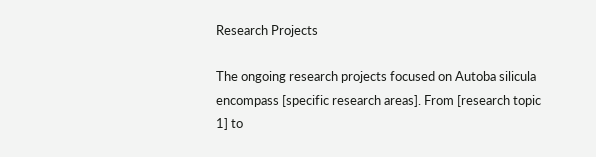Research Projects

The ongoing research projects focused on Autoba silicula encompass [specific research areas]. From [research topic 1] to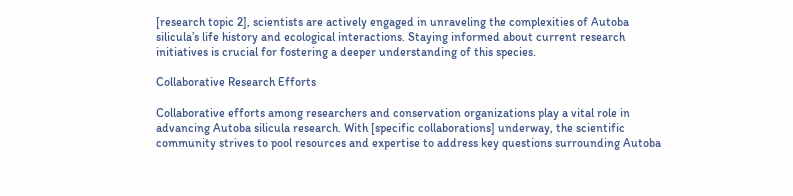[research topic 2], scientists are actively engaged in unraveling the complexities of Autoba silicula’s life history and ecological interactions. Staying informed about current research initiatives is crucial for fostering a deeper understanding of this species.

Collaborative Research Efforts

Collaborative efforts among researchers and conservation organizations play a vital role in advancing Autoba silicula research. With [specific collaborations] underway, the scientific community strives to pool resources and expertise to address key questions surrounding Autoba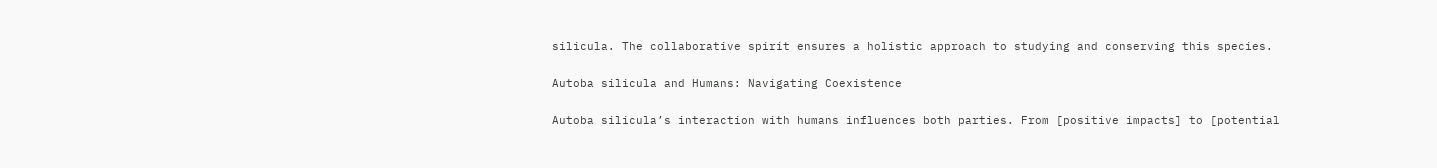silicula. The collaborative spirit ensures a holistic approach to studying and conserving this species.

Autoba silicula and Humans: Navigating Coexistence

Autoba silicula’s interaction with humans influences both parties. From [positive impacts] to [potential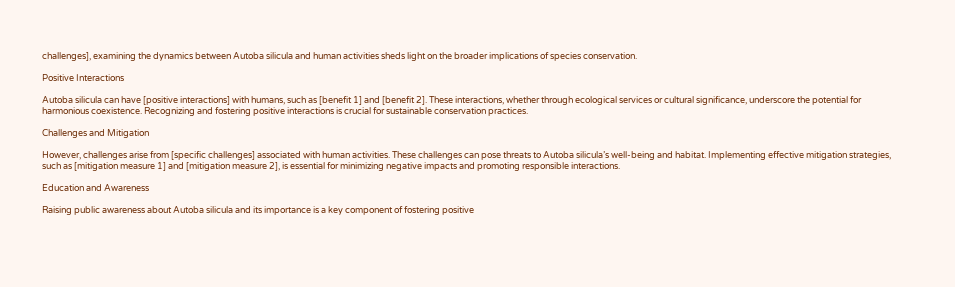challenges], examining the dynamics between Autoba silicula and human activities sheds light on the broader implications of species conservation.

Positive Interactions

Autoba silicula can have [positive interactions] with humans, such as [benefit 1] and [benefit 2]. These interactions, whether through ecological services or cultural significance, underscore the potential for harmonious coexistence. Recognizing and fostering positive interactions is crucial for sustainable conservation practices.

Challenges and Mitigation

However, challenges arise from [specific challenges] associated with human activities. These challenges can pose threats to Autoba silicula’s well-being and habitat. Implementing effective mitigation strategies, such as [mitigation measure 1] and [mitigation measure 2], is essential for minimizing negative impacts and promoting responsible interactions.

Education and Awareness

Raising public awareness about Autoba silicula and its importance is a key component of fostering positive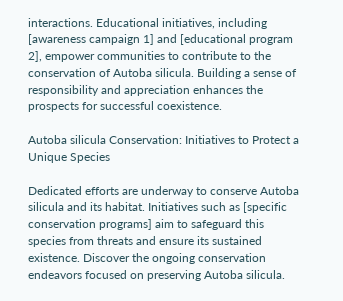interactions. Educational initiatives, including [awareness campaign 1] and [educational program 2], empower communities to contribute to the conservation of Autoba silicula. Building a sense of responsibility and appreciation enhances the prospects for successful coexistence.

Autoba silicula Conservation: Initiatives to Protect a Unique Species

Dedicated efforts are underway to conserve Autoba silicula and its habitat. Initiatives such as [specific conservation programs] aim to safeguard this species from threats and ensure its sustained existence. Discover the ongoing conservation endeavors focused on preserving Autoba silicula.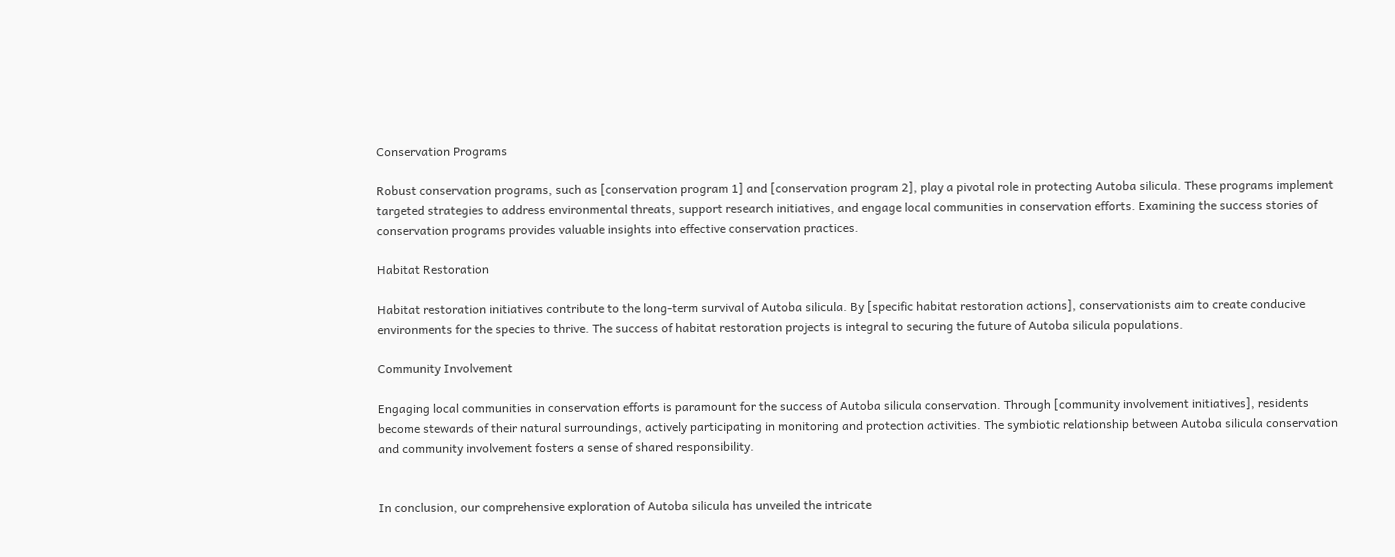Conservation Programs

Robust conservation programs, such as [conservation program 1] and [conservation program 2], play a pivotal role in protecting Autoba silicula. These programs implement targeted strategies to address environmental threats, support research initiatives, and engage local communities in conservation efforts. Examining the success stories of conservation programs provides valuable insights into effective conservation practices.

Habitat Restoration

Habitat restoration initiatives contribute to the long-term survival of Autoba silicula. By [specific habitat restoration actions], conservationists aim to create conducive environments for the species to thrive. The success of habitat restoration projects is integral to securing the future of Autoba silicula populations.

Community Involvement

Engaging local communities in conservation efforts is paramount for the success of Autoba silicula conservation. Through [community involvement initiatives], residents become stewards of their natural surroundings, actively participating in monitoring and protection activities. The symbiotic relationship between Autoba silicula conservation and community involvement fosters a sense of shared responsibility.


In conclusion, our comprehensive exploration of Autoba silicula has unveiled the intricate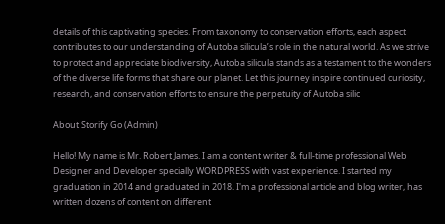details of this captivating species. From taxonomy to conservation efforts, each aspect contributes to our understanding of Autoba silicula’s role in the natural world. As we strive to protect and appreciate biodiversity, Autoba silicula stands as a testament to the wonders of the diverse life forms that share our planet. Let this journey inspire continued curiosity, research, and conservation efforts to ensure the perpetuity of Autoba silic

About Storify Go (Admin)

Hello! My name is Mr. Robert James. I am a content writer & full-time professional Web Designer and Developer specially WORDPRESS with vast experience. I started my graduation in 2014 and graduated in 2018. I'm a professional article and blog writer, has written dozens of content on different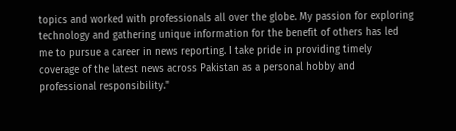topics and worked with professionals all over the globe. My passion for exploring technology and gathering unique information for the benefit of others has led me to pursue a career in news reporting. I take pride in providing timely coverage of the latest news across Pakistan as a personal hobby and professional responsibility."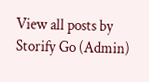View all posts by Storify Go (Admin)